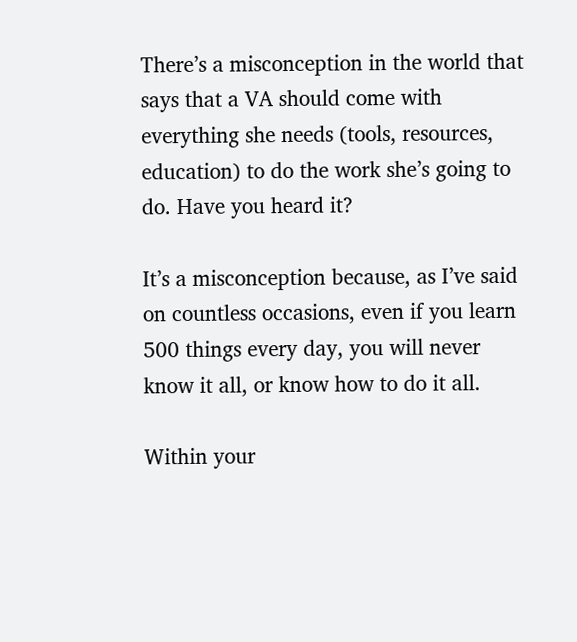There’s a misconception in the world that says that a VA should come with everything she needs (tools, resources, education) to do the work she’s going to do. Have you heard it?

It’s a misconception because, as I’ve said on countless occasions, even if you learn 500 things every day, you will never know it all, or know how to do it all.

Within your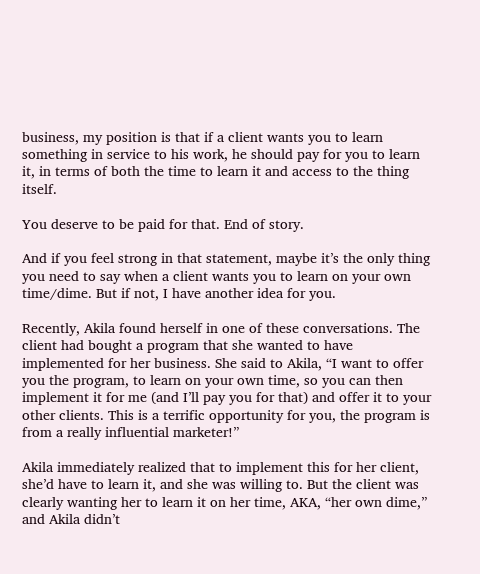business, my position is that if a client wants you to learn something in service to his work, he should pay for you to learn it, in terms of both the time to learn it and access to the thing itself.

You deserve to be paid for that. End of story.

And if you feel strong in that statement, maybe it’s the only thing you need to say when a client wants you to learn on your own time/dime. But if not, I have another idea for you.

Recently, Akila found herself in one of these conversations. The client had bought a program that she wanted to have implemented for her business. She said to Akila, “I want to offer you the program, to learn on your own time, so you can then implement it for me (and I’ll pay you for that) and offer it to your other clients. This is a terrific opportunity for you, the program is from a really influential marketer!”

Akila immediately realized that to implement this for her client, she’d have to learn it, and she was willing to. But the client was clearly wanting her to learn it on her time, AKA, “her own dime,” and Akila didn’t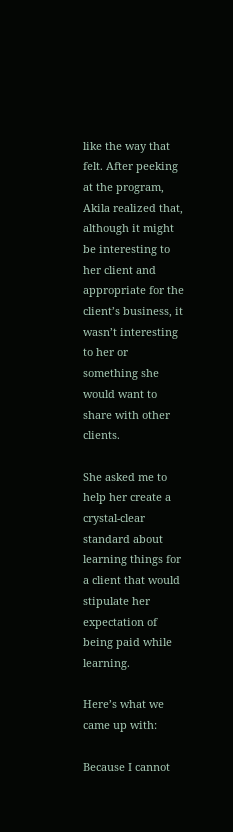like the way that felt. After peeking at the program, Akila realized that, although it might be interesting to her client and appropriate for the client’s business, it wasn’t interesting to her or something she would want to share with other clients.

She asked me to help her create a crystal-clear standard about learning things for a client that would stipulate her expectation of being paid while learning.

Here’s what we came up with:

Because I cannot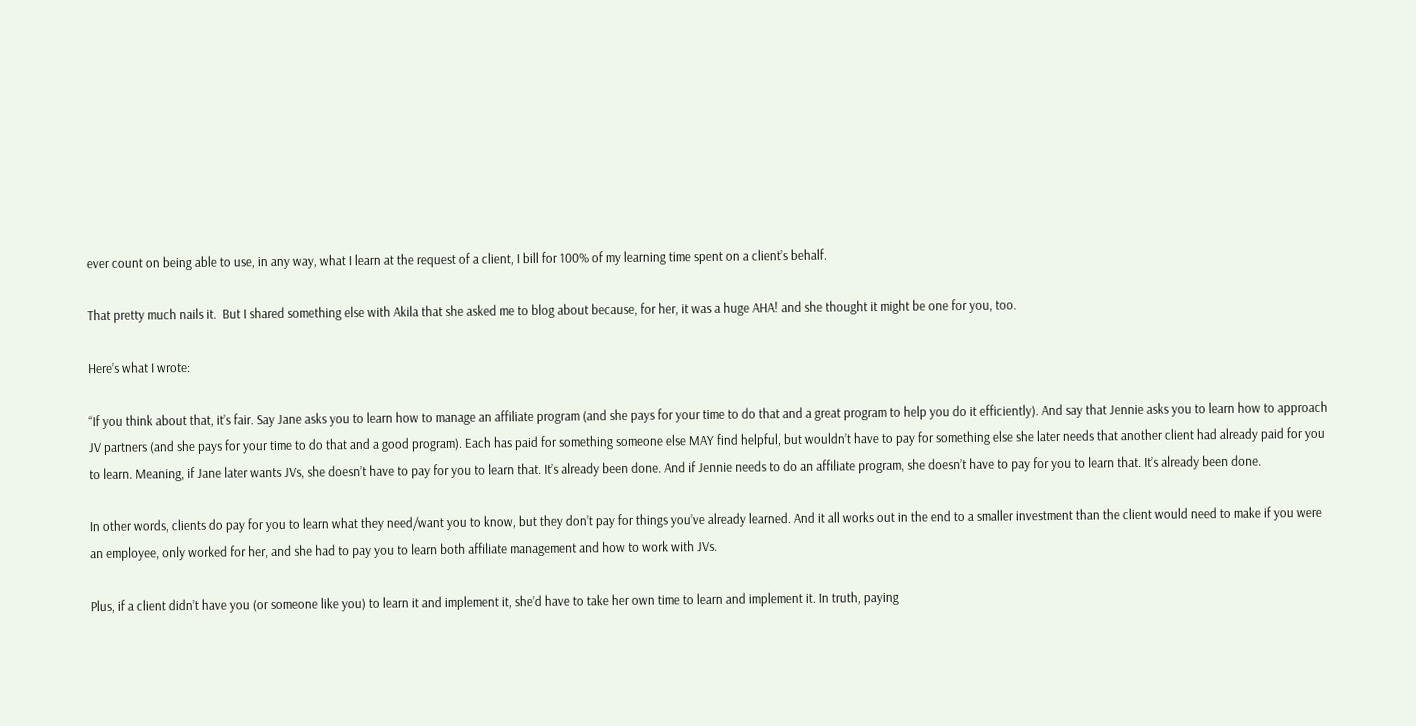ever count on being able to use, in any way, what I learn at the request of a client, I bill for 100% of my learning time spent on a client’s behalf.

That pretty much nails it.  But I shared something else with Akila that she asked me to blog about because, for her, it was a huge AHA! and she thought it might be one for you, too.

Here’s what I wrote:

“If you think about that, it’s fair. Say Jane asks you to learn how to manage an affiliate program (and she pays for your time to do that and a great program to help you do it efficiently). And say that Jennie asks you to learn how to approach JV partners (and she pays for your time to do that and a good program). Each has paid for something someone else MAY find helpful, but wouldn’t have to pay for something else she later needs that another client had already paid for you to learn. Meaning, if Jane later wants JVs, she doesn’t have to pay for you to learn that. It’s already been done. And if Jennie needs to do an affiliate program, she doesn’t have to pay for you to learn that. It’s already been done.

In other words, clients do pay for you to learn what they need/want you to know, but they don’t pay for things you’ve already learned. And it all works out in the end to a smaller investment than the client would need to make if you were an employee, only worked for her, and she had to pay you to learn both affiliate management and how to work with JVs.

Plus, if a client didn’t have you (or someone like you) to learn it and implement it, she’d have to take her own time to learn and implement it. In truth, paying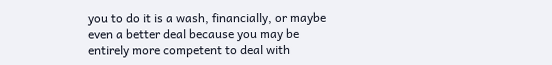you to do it is a wash, financially, or maybe even a better deal because you may be entirely more competent to deal with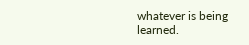whatever is being learned.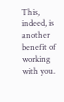This, indeed, is another benefit of working with you.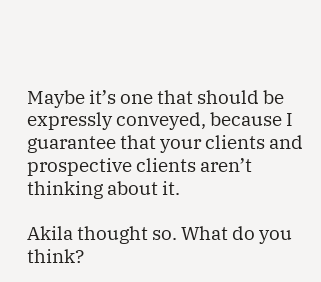Maybe it’s one that should be expressly conveyed, because I guarantee that your clients and prospective clients aren’t thinking about it.

Akila thought so. What do you think?